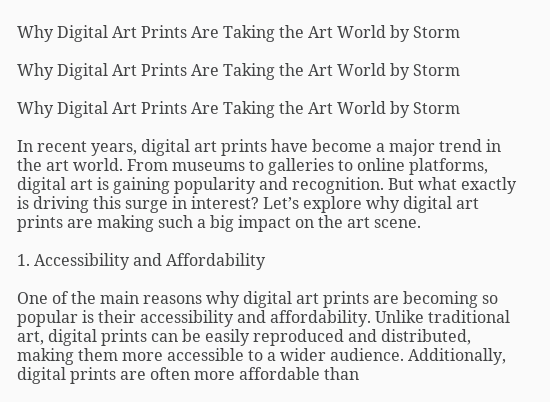Why Digital Art Prints Are Taking the Art World by Storm

Why Digital Art Prints Are Taking the Art World by Storm

Why Digital Art Prints Are Taking the Art World by Storm

In recent years, digital art prints have become a major trend in the art world. From museums to galleries to online platforms, digital art is gaining popularity and recognition. But what exactly is driving this surge in interest? Let’s explore why digital art prints are making such a big impact on the art scene.

1. Accessibility and Affordability

One of the main reasons why digital art prints are becoming so popular is their accessibility and affordability. Unlike traditional art, digital prints can be easily reproduced and distributed, making them more accessible to a wider audience. Additionally, digital prints are often more affordable than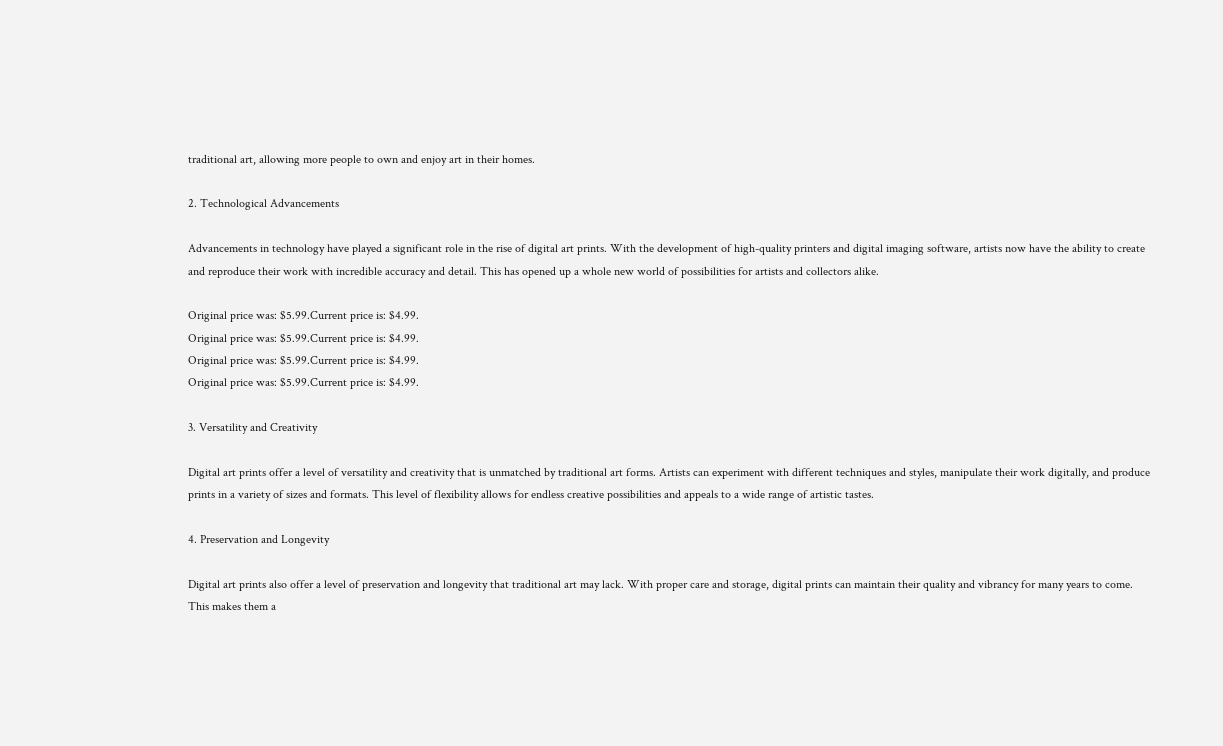traditional art, allowing more people to own and enjoy art in their homes.

2. Technological Advancements

Advancements in technology have played a significant role in the rise of digital art prints. With the development of high-quality printers and digital imaging software, artists now have the ability to create and reproduce their work with incredible accuracy and detail. This has opened up a whole new world of possibilities for artists and collectors alike.

Original price was: $5.99.Current price is: $4.99.
Original price was: $5.99.Current price is: $4.99.
Original price was: $5.99.Current price is: $4.99.
Original price was: $5.99.Current price is: $4.99.

3. Versatility and Creativity

Digital art prints offer a level of versatility and creativity that is unmatched by traditional art forms. Artists can experiment with different techniques and styles, manipulate their work digitally, and produce prints in a variety of sizes and formats. This level of flexibility allows for endless creative possibilities and appeals to a wide range of artistic tastes.

4. Preservation and Longevity

Digital art prints also offer a level of preservation and longevity that traditional art may lack. With proper care and storage, digital prints can maintain their quality and vibrancy for many years to come. This makes them a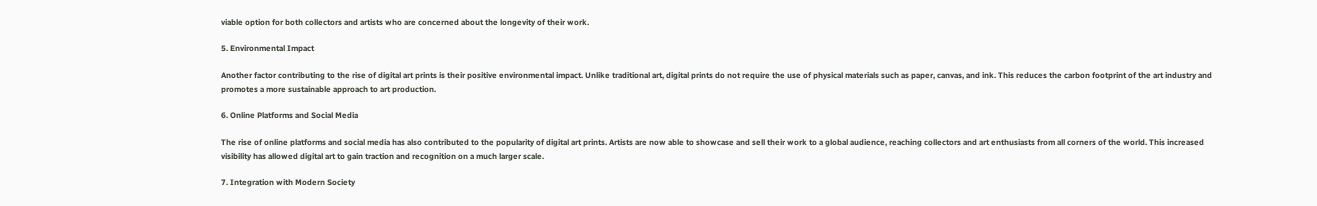viable option for both collectors and artists who are concerned about the longevity of their work.

5. Environmental Impact

Another factor contributing to the rise of digital art prints is their positive environmental impact. Unlike traditional art, digital prints do not require the use of physical materials such as paper, canvas, and ink. This reduces the carbon footprint of the art industry and promotes a more sustainable approach to art production.

6. Online Platforms and Social Media

The rise of online platforms and social media has also contributed to the popularity of digital art prints. Artists are now able to showcase and sell their work to a global audience, reaching collectors and art enthusiasts from all corners of the world. This increased visibility has allowed digital art to gain traction and recognition on a much larger scale.

7. Integration with Modern Society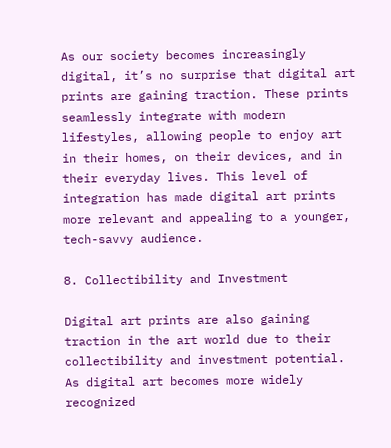As our society becomes increasingly digital, it’s no surprise that digital art prints are gaining traction. These prints seamlessly integrate with modern lifestyles, allowing people to enjoy art in their homes, on their devices, and in their everyday lives. This level of integration has made digital art prints more relevant and appealing to a younger, tech-savvy audience.

8. Collectibility and Investment

Digital art prints are also gaining traction in the art world due to their collectibility and investment potential. As digital art becomes more widely recognized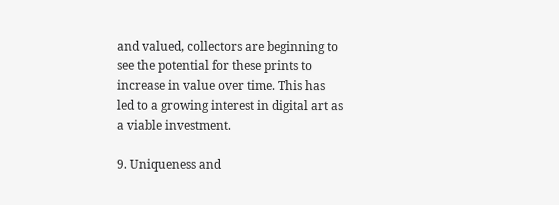and valued, collectors are beginning to see the potential for these prints to increase in value over time. This has led to a growing interest in digital art as a viable investment.

9. Uniqueness and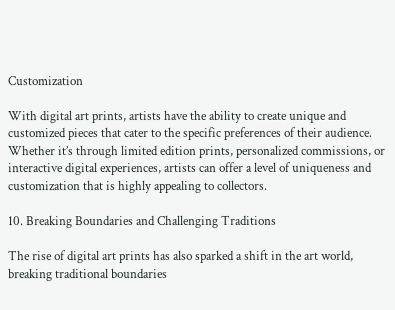Customization

With digital art prints, artists have the ability to create unique and customized pieces that cater to the specific preferences of their audience. Whether it’s through limited edition prints, personalized commissions, or interactive digital experiences, artists can offer a level of uniqueness and customization that is highly appealing to collectors.

10. Breaking Boundaries and Challenging Traditions

The rise of digital art prints has also sparked a shift in the art world, breaking traditional boundaries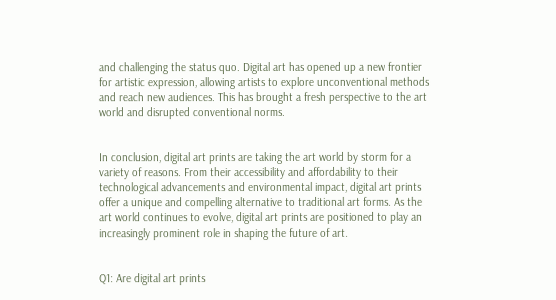and challenging the status quo. Digital art has opened up a new frontier for artistic expression, allowing artists to explore unconventional methods and reach new audiences. This has brought a fresh perspective to the art world and disrupted conventional norms.


In conclusion, digital art prints are taking the art world by storm for a variety of reasons. From their accessibility and affordability to their technological advancements and environmental impact, digital art prints offer a unique and compelling alternative to traditional art forms. As the art world continues to evolve, digital art prints are positioned to play an increasingly prominent role in shaping the future of art.


Q1: Are digital art prints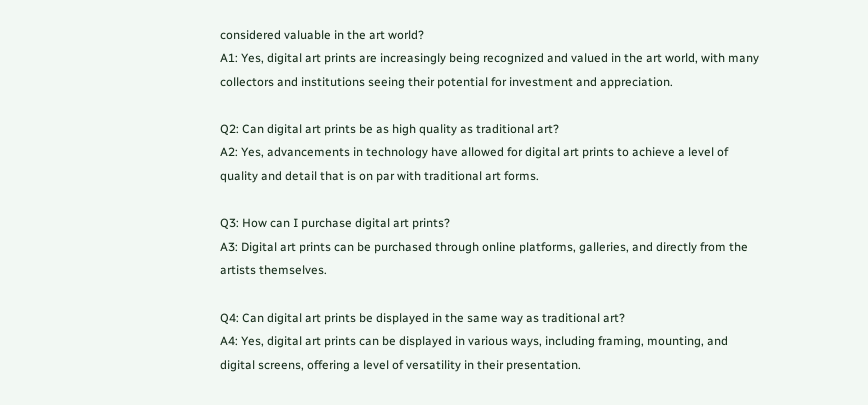considered valuable in the art world?
A1: Yes, digital art prints are increasingly being recognized and valued in the art world, with many collectors and institutions seeing their potential for investment and appreciation.

Q2: Can digital art prints be as high quality as traditional art?
A2: Yes, advancements in technology have allowed for digital art prints to achieve a level of quality and detail that is on par with traditional art forms.

Q3: How can I purchase digital art prints?
A3: Digital art prints can be purchased through online platforms, galleries, and directly from the artists themselves.

Q4: Can digital art prints be displayed in the same way as traditional art?
A4: Yes, digital art prints can be displayed in various ways, including framing, mounting, and digital screens, offering a level of versatility in their presentation.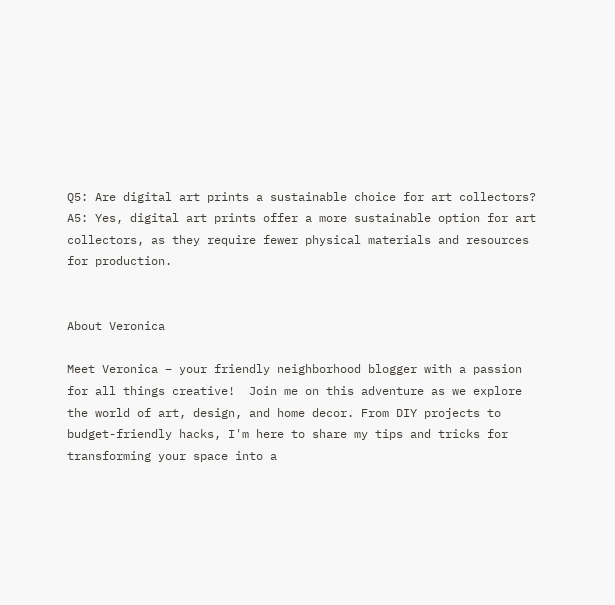Q5: Are digital art prints a sustainable choice for art collectors?
A5: Yes, digital art prints offer a more sustainable option for art collectors, as they require fewer physical materials and resources for production.


About Veronica

Meet Veronica – your friendly neighborhood blogger with a passion for all things creative!  Join me on this adventure as we explore the world of art, design, and home decor. From DIY projects to budget-friendly hacks, I'm here to share my tips and tricks for transforming your space into a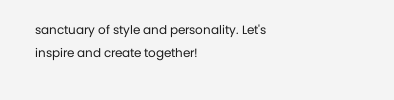sanctuary of style and personality. Let's inspire and create together!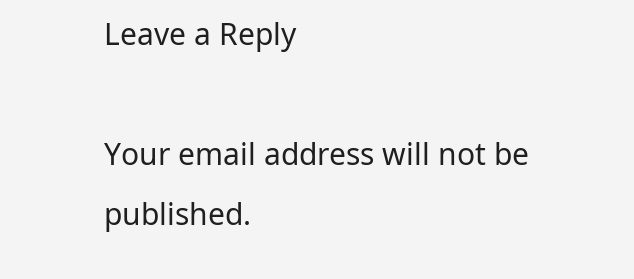Leave a Reply

Your email address will not be published.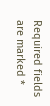Required fields are marked *